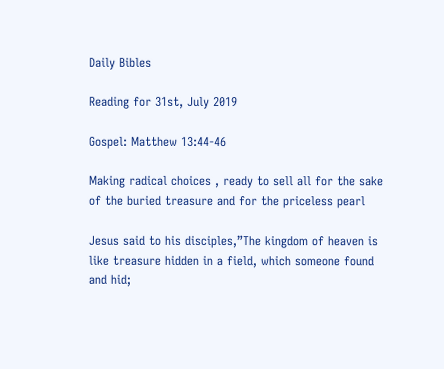Daily Bibles

Reading for 31st, July 2019

Gospel: Matthew 13:44-46

Making radical choices , ready to sell all for the sake of the buried treasure and for the priceless pearl

Jesus said to his disciples,”The kingdom of heaven is like treasure hidden in a field, which someone found and hid;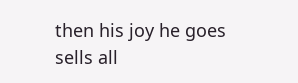then his joy he goes sells all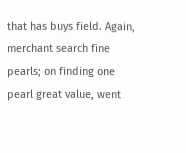that has buys field. Again, merchant search fine pearls; on finding one pearl great value, went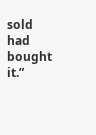sold had bought it.”